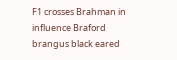F1 crosses Brahman in influence Braford brangus black eared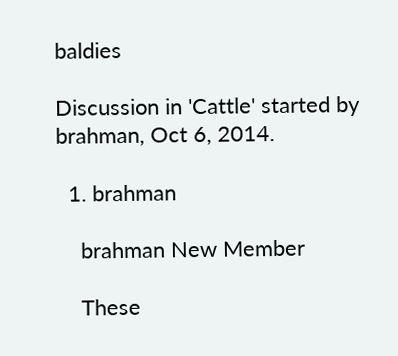baldies

Discussion in 'Cattle' started by brahman, Oct 6, 2014.

  1. brahman

    brahman New Member

    These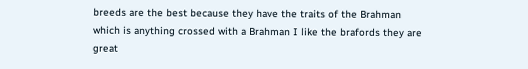breeds are the best because they have the traits of the Brahman which is anything crossed with a Brahman I like the brafords they are great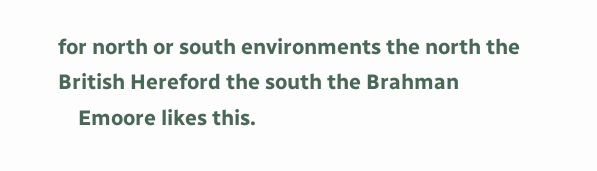for north or south environments the north the British Hereford the south the Brahman
    Emoore likes this.